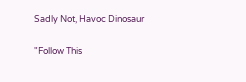Sadly Not, Havoc Dinosaur

"Follow This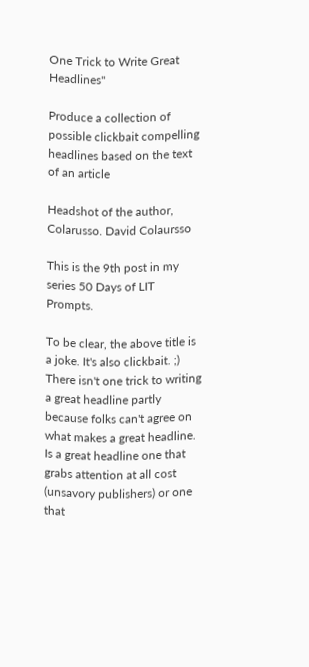One Trick to Write Great Headlines"

Produce a collection of possible clickbait compelling headlines based on the text of an article

Headshot of the author, Colarusso. David Colaursso

This is the 9th post in my series 50 Days of LIT Prompts.

To be clear, the above title is a joke. It's also clickbait. ;) There isn't one trick to writing a great headline partly because folks can't agree on what makes a great headline. Is a great headline one that grabs attention at all cost (unsavory publishers) or one that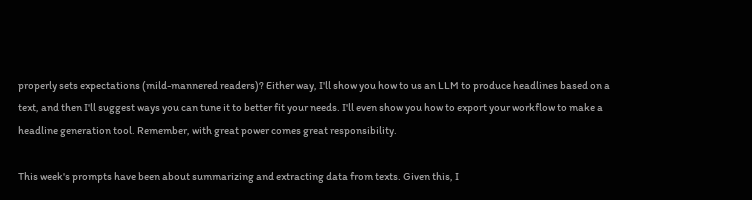properly sets expectations (mild-mannered readers)? Either way, I'll show you how to us an LLM to produce headlines based on a text, and then I'll suggest ways you can tune it to better fit your needs. I'll even show you how to export your workflow to make a headline generation tool. Remember, with great power comes great responsibility.

This week's prompts have been about summarizing and extracting data from texts. Given this, I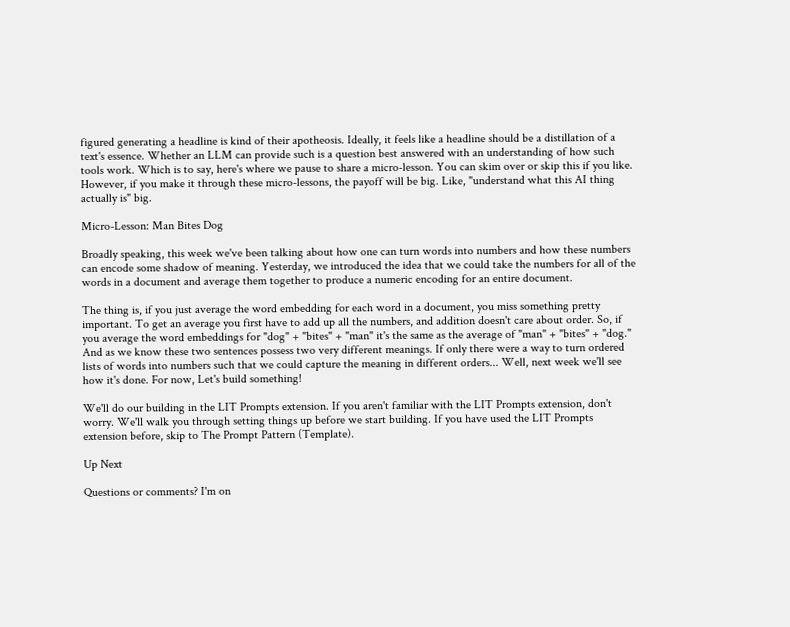figured generating a headline is kind of their apotheosis. Ideally, it feels like a headline should be a distillation of a text's essence. Whether an LLM can provide such is a question best answered with an understanding of how such tools work. Which is to say, here's where we pause to share a micro-lesson. You can skim over or skip this if you like. However, if you make it through these micro-lessons, the payoff will be big. Like, "understand what this AI thing actually is" big.

Micro-Lesson: Man Bites Dog

Broadly speaking, this week we've been talking about how one can turn words into numbers and how these numbers can encode some shadow of meaning. Yesterday, we introduced the idea that we could take the numbers for all of the words in a document and average them together to produce a numeric encoding for an entire document.

The thing is, if you just average the word embedding for each word in a document, you miss something pretty important. To get an average you first have to add up all the numbers, and addition doesn't care about order. So, if you average the word embeddings for "dog" + "bites" + "man" it's the same as the average of "man" + "bites" + "dog." And as we know these two sentences possess two very different meanings. If only there were a way to turn ordered lists of words into numbers such that we could capture the meaning in different orders... Well, next week we'll see how it's done. For now, Let's build something!

We'll do our building in the LIT Prompts extension. If you aren't familiar with the LIT Prompts extension, don't worry. We'll walk you through setting things up before we start building. If you have used the LIT Prompts extension before, skip to The Prompt Pattern (Template).

Up Next

Questions or comments? I'm on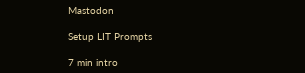Mastodon

Setup LIT Prompts

7 min intro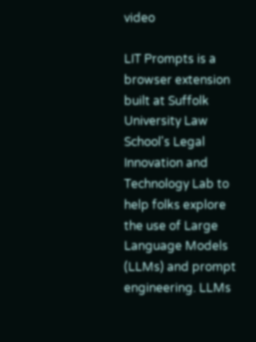video

LIT Prompts is a browser extension built at Suffolk University Law School's Legal Innovation and Technology Lab to help folks explore the use of Large Language Models (LLMs) and prompt engineering. LLMs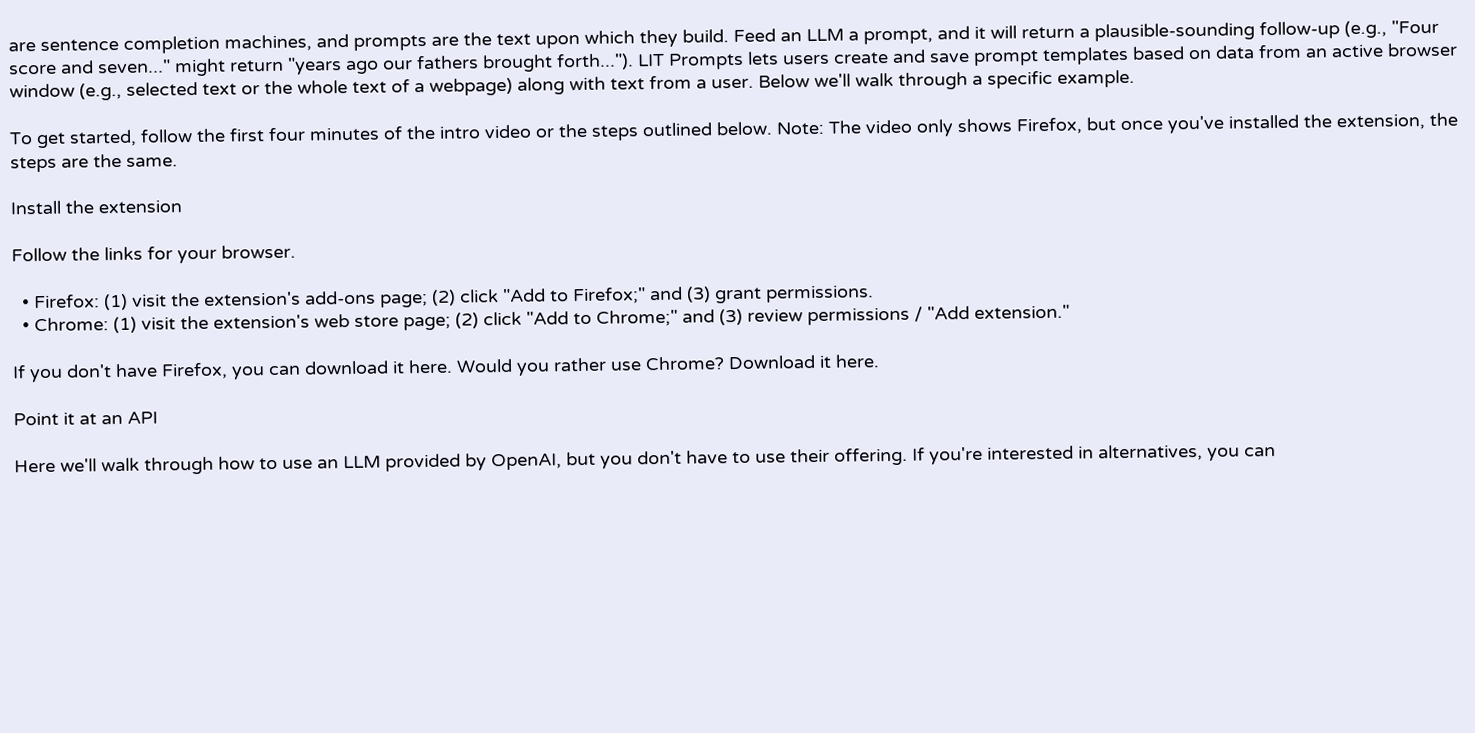are sentence completion machines, and prompts are the text upon which they build. Feed an LLM a prompt, and it will return a plausible-sounding follow-up (e.g., "Four score and seven..." might return "years ago our fathers brought forth..."). LIT Prompts lets users create and save prompt templates based on data from an active browser window (e.g., selected text or the whole text of a webpage) along with text from a user. Below we'll walk through a specific example.

To get started, follow the first four minutes of the intro video or the steps outlined below. Note: The video only shows Firefox, but once you've installed the extension, the steps are the same.

Install the extension

Follow the links for your browser.

  • Firefox: (1) visit the extension's add-ons page; (2) click "Add to Firefox;" and (3) grant permissions.
  • Chrome: (1) visit the extension's web store page; (2) click "Add to Chrome;" and (3) review permissions / "Add extension."

If you don't have Firefox, you can download it here. Would you rather use Chrome? Download it here.

Point it at an API

Here we'll walk through how to use an LLM provided by OpenAI, but you don't have to use their offering. If you're interested in alternatives, you can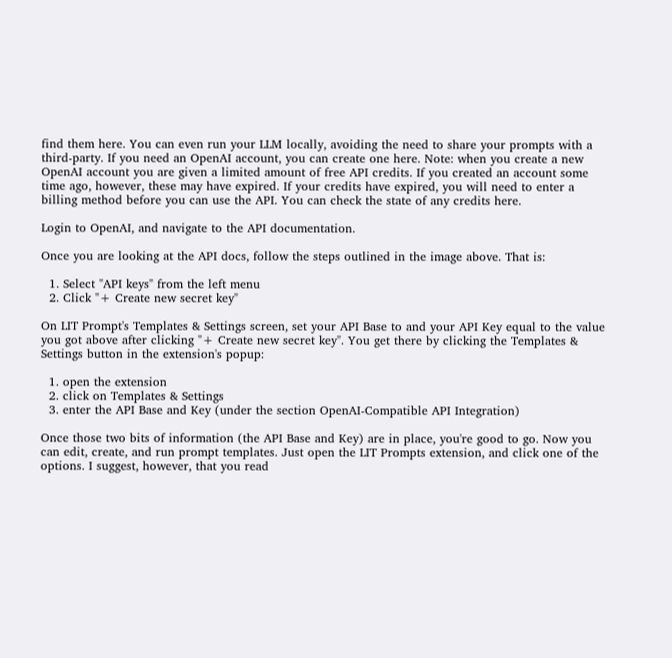find them here. You can even run your LLM locally, avoiding the need to share your prompts with a third-party. If you need an OpenAI account, you can create one here. Note: when you create a new OpenAI account you are given a limited amount of free API credits. If you created an account some time ago, however, these may have expired. If your credits have expired, you will need to enter a billing method before you can use the API. You can check the state of any credits here.

Login to OpenAI, and navigate to the API documentation.

Once you are looking at the API docs, follow the steps outlined in the image above. That is:

  1. Select "API keys" from the left menu
  2. Click "+ Create new secret key"

On LIT Prompt's Templates & Settings screen, set your API Base to and your API Key equal to the value you got above after clicking "+ Create new secret key". You get there by clicking the Templates & Settings button in the extension's popup:

  1. open the extension
  2. click on Templates & Settings
  3. enter the API Base and Key (under the section OpenAI-Compatible API Integration)

Once those two bits of information (the API Base and Key) are in place, you're good to go. Now you can edit, create, and run prompt templates. Just open the LIT Prompts extension, and click one of the options. I suggest, however, that you read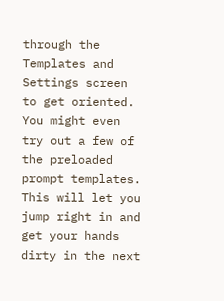through the Templates and Settings screen to get oriented. You might even try out a few of the preloaded prompt templates. This will let you jump right in and get your hands dirty in the next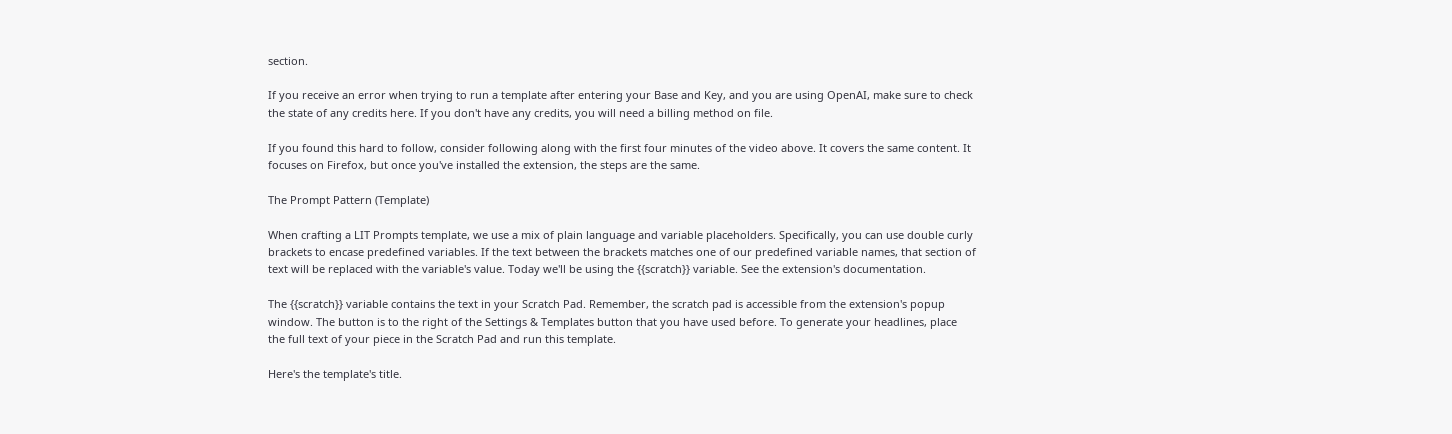section.

If you receive an error when trying to run a template after entering your Base and Key, and you are using OpenAI, make sure to check the state of any credits here. If you don't have any credits, you will need a billing method on file.

If you found this hard to follow, consider following along with the first four minutes of the video above. It covers the same content. It focuses on Firefox, but once you've installed the extension, the steps are the same.

The Prompt Pattern (Template)

When crafting a LIT Prompts template, we use a mix of plain language and variable placeholders. Specifically, you can use double curly brackets to encase predefined variables. If the text between the brackets matches one of our predefined variable names, that section of text will be replaced with the variable's value. Today we'll be using the {{scratch}} variable. See the extension's documentation.

The {{scratch}} variable contains the text in your Scratch Pad. Remember, the scratch pad is accessible from the extension's popup window. The button is to the right of the Settings & Templates button that you have used before. To generate your headlines, place the full text of your piece in the Scratch Pad and run this template.

Here's the template's title.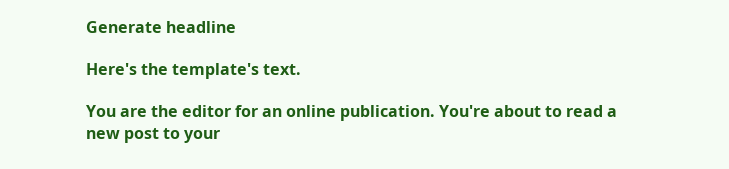Generate headline

Here's the template's text.

You are the editor for an online publication. You're about to read a new post to your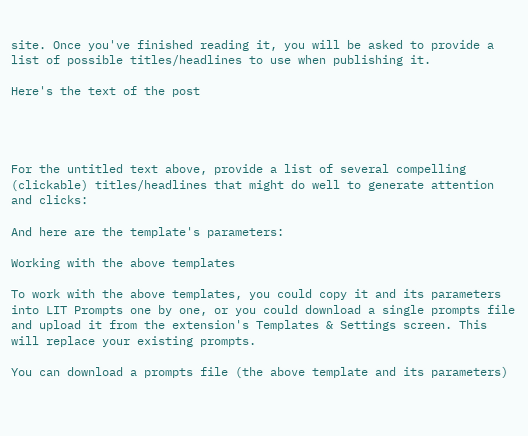site. Once you've finished reading it, you will be asked to provide a list of possible titles/headlines to use when publishing it.

Here's the text of the post




For the untitled text above, provide a list of several compelling (clickable) titles/headlines that might do well to generate attention and clicks:

And here are the template's parameters:

Working with the above templates

To work with the above templates, you could copy it and its parameters into LIT Prompts one by one, or you could download a single prompts file and upload it from the extension's Templates & Settings screen. This will replace your existing prompts.

You can download a prompts file (the above template and its parameters)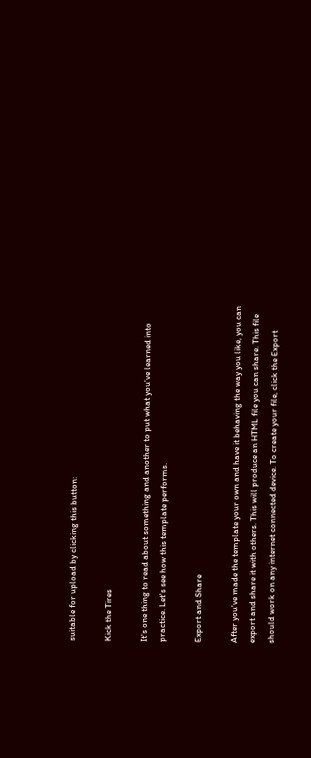suitable for upload by clicking this button:

Kick the Tires

It's one thing to read about something and another to put what you've learned into practice. Let's see how this template performs.

Export and Share

After you've made the template your own and have it behaving the way you like, you can export and share it with others. This will produce an HTML file you can share. This file should work on any internet connected device. To create your file, click the Export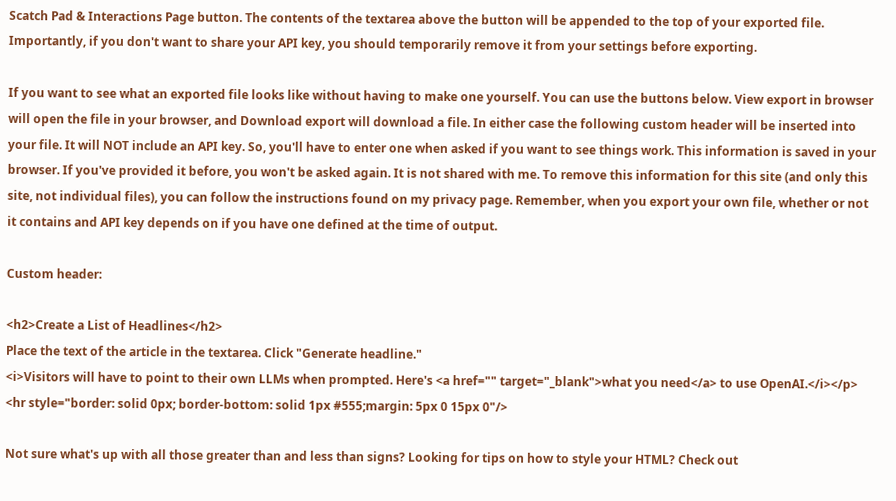Scatch Pad & Interactions Page button. The contents of the textarea above the button will be appended to the top of your exported file. Importantly, if you don't want to share your API key, you should temporarily remove it from your settings before exporting.

If you want to see what an exported file looks like without having to make one yourself. You can use the buttons below. View export in browser will open the file in your browser, and Download export will download a file. In either case the following custom header will be inserted into your file. It will NOT include an API key. So, you'll have to enter one when asked if you want to see things work. This information is saved in your browser. If you've provided it before, you won't be asked again. It is not shared with me. To remove this information for this site (and only this site, not individual files), you can follow the instructions found on my privacy page. Remember, when you export your own file, whether or not it contains and API key depends on if you have one defined at the time of output.

Custom header:

<h2>Create a List of Headlines</h2>
Place the text of the article in the textarea. Click "Generate headline."
<i>Visitors will have to point to their own LLMs when prompted. Here's <a href="" target="_blank">what you need</a> to use OpenAI.</i></p>
<hr style="border: solid 0px; border-bottom: solid 1px #555;margin: 5px 0 15px 0"/>

Not sure what's up with all those greater than and less than signs? Looking for tips on how to style your HTML? Check out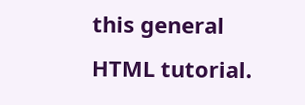this general HTML tutorial.